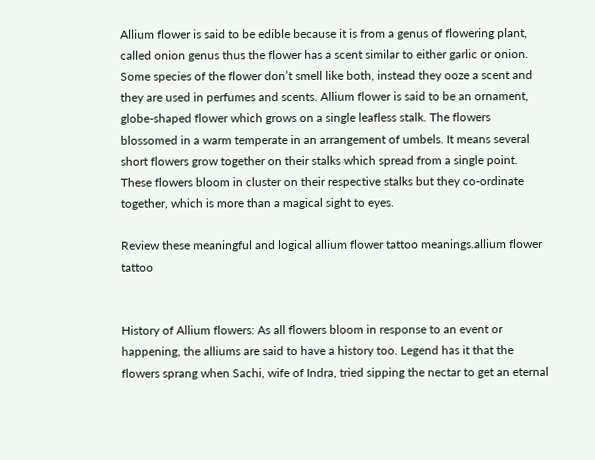Allium flower is said to be edible because it is from a genus of flowering plant, called onion genus thus the flower has a scent similar to either garlic or onion. Some species of the flower don’t smell like both, instead they ooze a scent and they are used in perfumes and scents. Allium flower is said to be an ornament, globe-shaped flower which grows on a single leafless stalk. The flowers blossomed in a warm temperate in an arrangement of umbels. It means several short flowers grow together on their stalks which spread from a single point.  These flowers bloom in cluster on their respective stalks but they co-ordinate together, which is more than a magical sight to eyes.

Review these meaningful and logical allium flower tattoo meanings.allium flower tattoo


History of Allium flowers: As all flowers bloom in response to an event or happening, the alliums are said to have a history too. Legend has it that the flowers sprang when Sachi, wife of Indra, tried sipping the nectar to get an eternal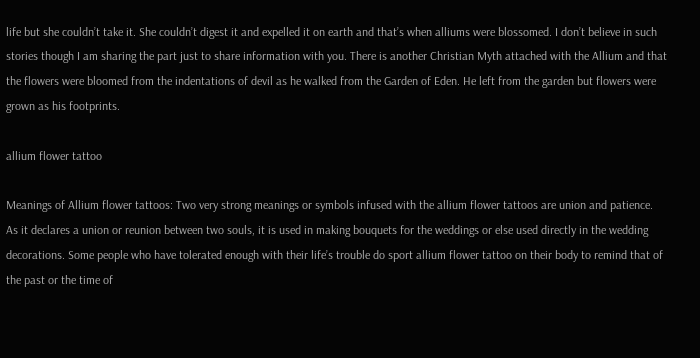life but she couldn’t take it. She couldn’t digest it and expelled it on earth and that’s when alliums were blossomed. I don’t believe in such stories though I am sharing the part just to share information with you. There is another Christian Myth attached with the Allium and that the flowers were bloomed from the indentations of devil as he walked from the Garden of Eden. He left from the garden but flowers were grown as his footprints.

allium flower tattoo

Meanings of Allium flower tattoos: Two very strong meanings or symbols infused with the allium flower tattoos are union and patience.  As it declares a union or reunion between two souls, it is used in making bouquets for the weddings or else used directly in the wedding decorations. Some people who have tolerated enough with their life’s trouble do sport allium flower tattoo on their body to remind that of the past or the time of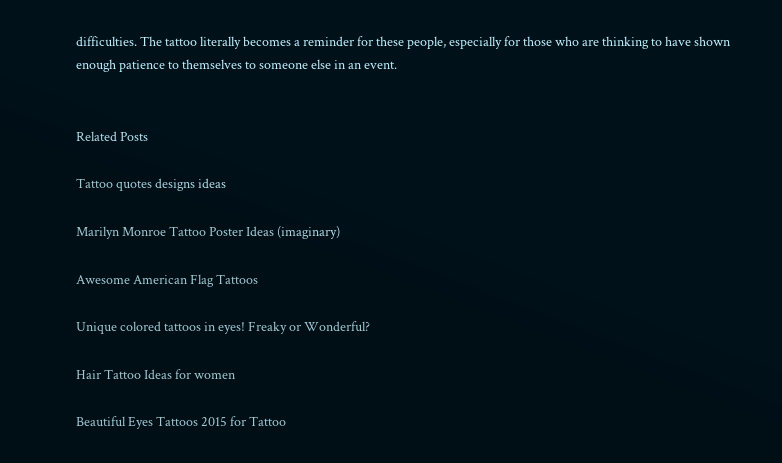difficulties. The tattoo literally becomes a reminder for these people, especially for those who are thinking to have shown enough patience to themselves to someone else in an event.


Related Posts

Tattoo quotes designs ideas

Marilyn Monroe Tattoo Poster Ideas (imaginary)

Awesome American Flag Tattoos

Unique colored tattoos in eyes! Freaky or Wonderful?

Hair Tattoo Ideas for women

Beautiful Eyes Tattoos 2015 for Tattoo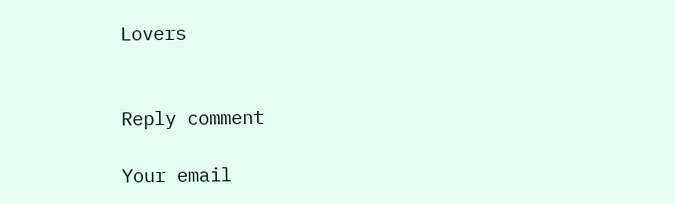Lovers


Reply comment

Your email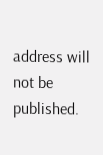address will not be published.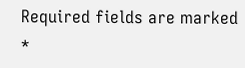Required fields are marked *